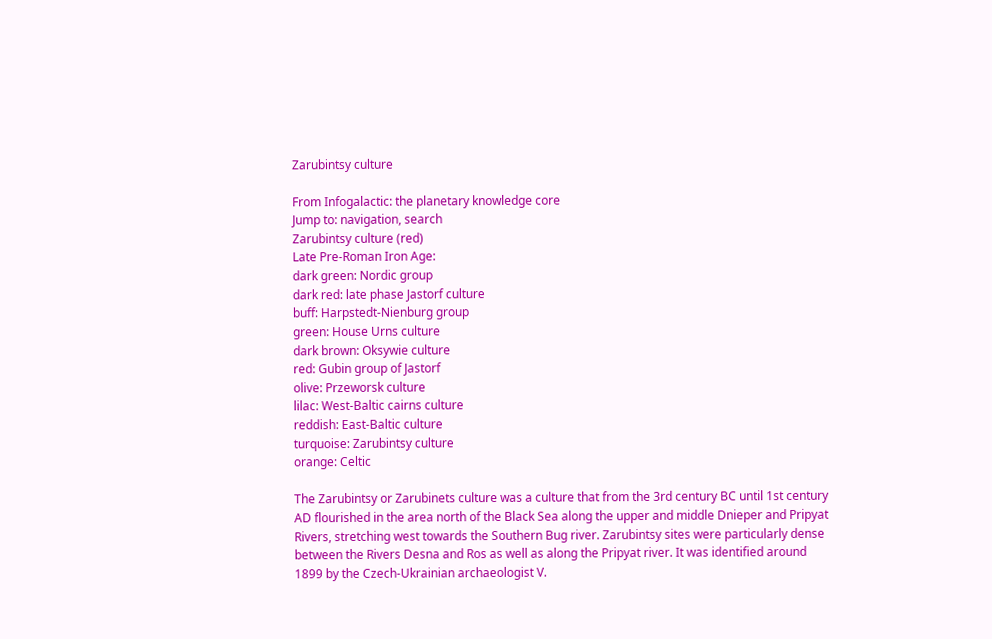Zarubintsy culture

From Infogalactic: the planetary knowledge core
Jump to: navigation, search
Zarubintsy culture (red)
Late Pre-Roman Iron Age:
dark green: Nordic group
dark red: late phase Jastorf culture
buff: Harpstedt-Nienburg group
green: House Urns culture
dark brown: Oksywie culture
red: Gubin group of Jastorf
olive: Przeworsk culture
lilac: West-Baltic cairns culture
reddish: East-Baltic culture
turquoise: Zarubintsy culture
orange: Celtic

The Zarubintsy or Zarubinets culture was a culture that from the 3rd century BC until 1st century AD flourished in the area north of the Black Sea along the upper and middle Dnieper and Pripyat Rivers, stretching west towards the Southern Bug river. Zarubintsy sites were particularly dense between the Rivers Desna and Ros as well as along the Pripyat river. It was identified around 1899 by the Czech-Ukrainian archaeologist V.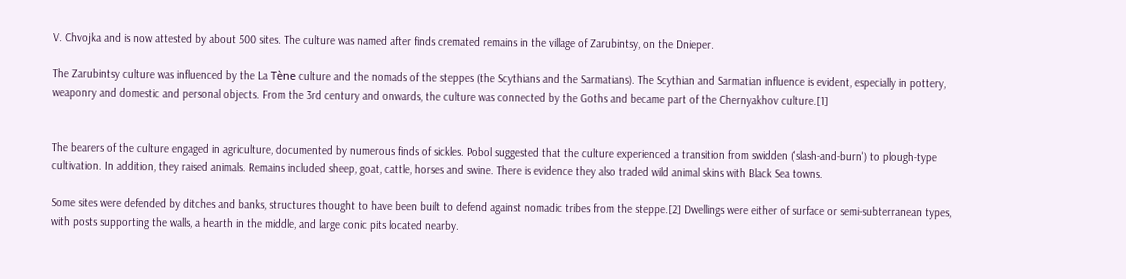V. Chvojka and is now attested by about 500 sites. The culture was named after finds cremated remains in the village of Zarubintsy, on the Dnieper.

The Zarubintsy culture was influenced by the La Tène culture and the nomads of the steppes (the Scythians and the Sarmatians). The Scythian and Sarmatian influence is evident, especially in pottery, weaponry and domestic and personal objects. From the 3rd century and onwards, the culture was connected by the Goths and became part of the Chernyakhov culture.[1]


The bearers of the culture engaged in agriculture, documented by numerous finds of sickles. Pobol suggested that the culture experienced a transition from swidden ('slash-and-burn') to plough-type cultivation. In addition, they raised animals. Remains included sheep, goat, cattle, horses and swine. There is evidence they also traded wild animal skins with Black Sea towns.

Some sites were defended by ditches and banks, structures thought to have been built to defend against nomadic tribes from the steppe.[2] Dwellings were either of surface or semi-subterranean types, with posts supporting the walls, a hearth in the middle, and large conic pits located nearby.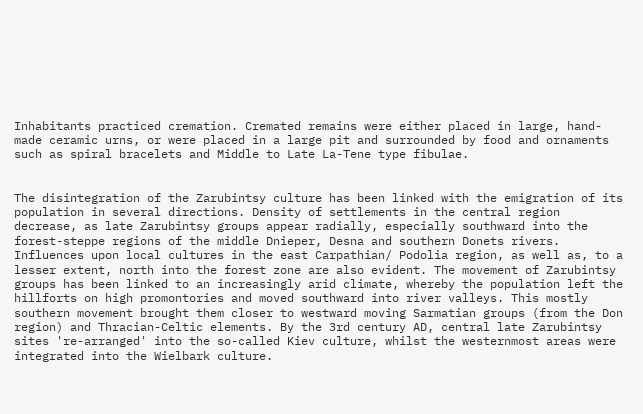Inhabitants practiced cremation. Cremated remains were either placed in large, hand-made ceramic urns, or were placed in a large pit and surrounded by food and ornaments such as spiral bracelets and Middle to Late La-Tene type fibulae.


The disintegration of the Zarubintsy culture has been linked with the emigration of its population in several directions. Density of settlements in the central region decrease, as late Zarubintsy groups appear radially, especially southward into the forest-steppe regions of the middle Dnieper, Desna and southern Donets rivers. Influences upon local cultures in the east Carpathian/ Podolia region, as well as, to a lesser extent, north into the forest zone are also evident. The movement of Zarubintsy groups has been linked to an increasingly arid climate, whereby the population left the hillforts on high promontories and moved southward into river valleys. This mostly southern movement brought them closer to westward moving Sarmatian groups (from the Don region) and Thracian-Celtic elements. By the 3rd century AD, central late Zarubintsy sites 're-arranged' into the so-called Kiev culture, whilst the westernmost areas were integrated into the Wielbark culture.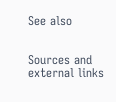See also


Sources and external links